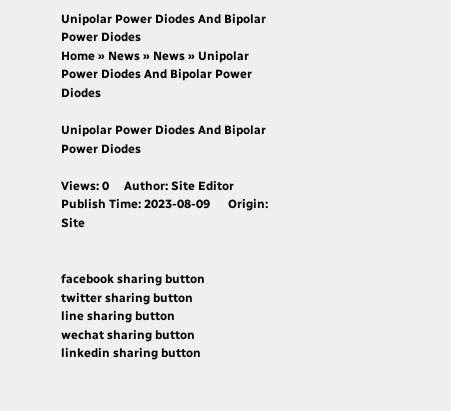Unipolar Power Diodes And Bipolar Power Diodes
Home » News » News » Unipolar Power Diodes And Bipolar Power Diodes

Unipolar Power Diodes And Bipolar Power Diodes

Views: 0     Author: Site Editor     Publish Time: 2023-08-09      Origin: Site


facebook sharing button
twitter sharing button
line sharing button
wechat sharing button
linkedin sharing button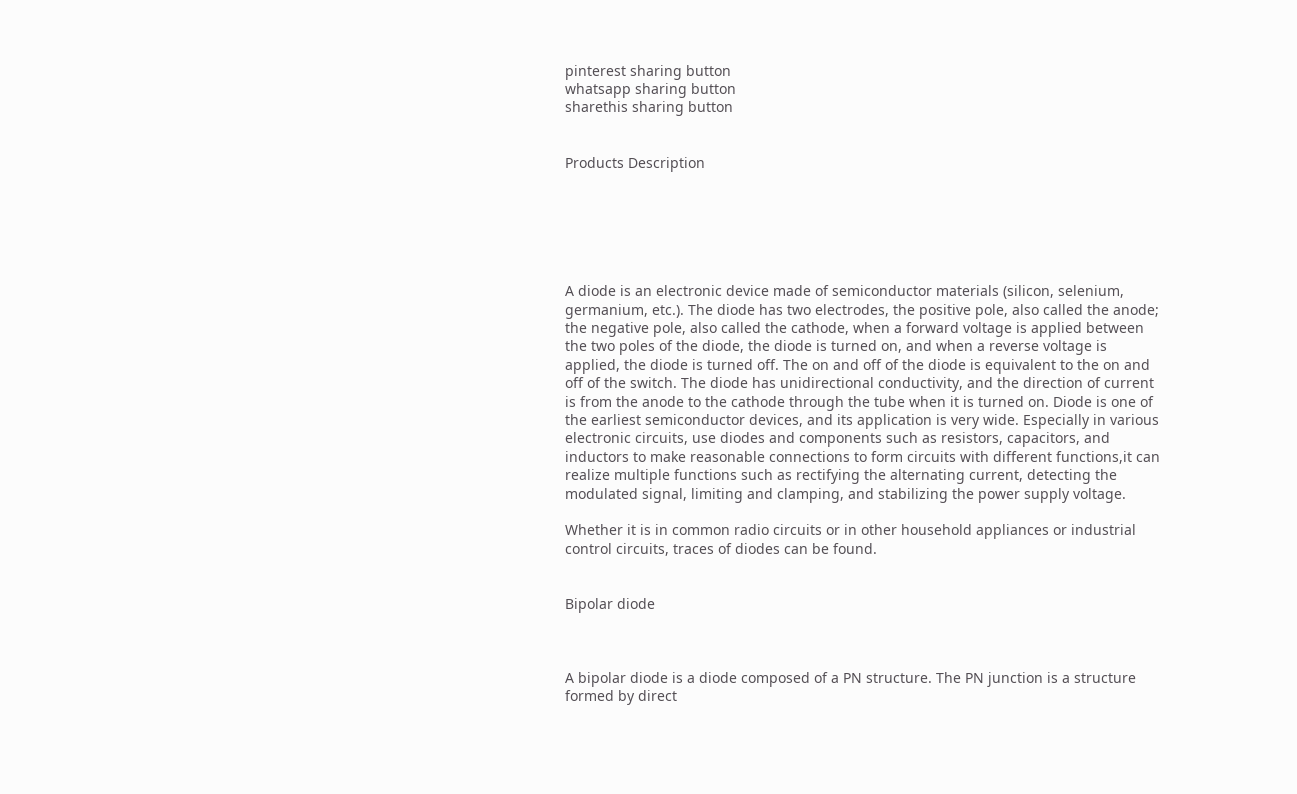pinterest sharing button
whatsapp sharing button
sharethis sharing button


Products Description






A diode is an electronic device made of semiconductor materials (silicon, selenium, germanium, etc.). The diode has two electrodes, the positive pole, also called the anode; the negative pole, also called the cathode, when a forward voltage is applied between the two poles of the diode, the diode is turned on, and when a reverse voltage is applied, the diode is turned off. The on and off of the diode is equivalent to the on and off of the switch. The diode has unidirectional conductivity, and the direction of current is from the anode to the cathode through the tube when it is turned on. Diode is one of the earliest semiconductor devices, and its application is very wide. Especially in various electronic circuits, use diodes and components such as resistors, capacitors, and inductors to make reasonable connections to form circuits with different functions,it can realize multiple functions such as rectifying the alternating current, detecting the modulated signal, limiting and clamping, and stabilizing the power supply voltage.

Whether it is in common radio circuits or in other household appliances or industrial control circuits, traces of diodes can be found.


Bipolar diode



A bipolar diode is a diode composed of a PN structure. The PN junction is a structure formed by direct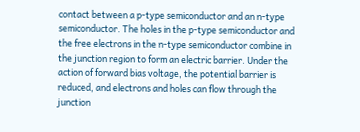contact between a p-type semiconductor and an n-type semiconductor. The holes in the p-type semiconductor and the free electrons in the n-type semiconductor combine in the junction region to form an electric barrier. Under the action of forward bias voltage, the potential barrier is reduced, and electrons and holes can flow through the junction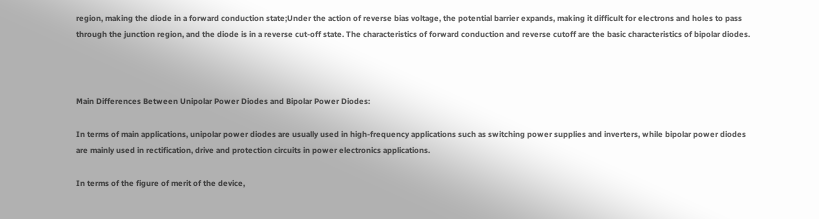region, making the diode in a forward conduction state;Under the action of reverse bias voltage, the potential barrier expands, making it difficult for electrons and holes to pass through the junction region, and the diode is in a reverse cut-off state. The characteristics of forward conduction and reverse cutoff are the basic characteristics of bipolar diodes.



Main Differences Between Unipolar Power Diodes and Bipolar Power Diodes:

In terms of main applications, unipolar power diodes are usually used in high-frequency applications such as switching power supplies and inverters, while bipolar power diodes are mainly used in rectification, drive and protection circuits in power electronics applications.

In terms of the figure of merit of the device,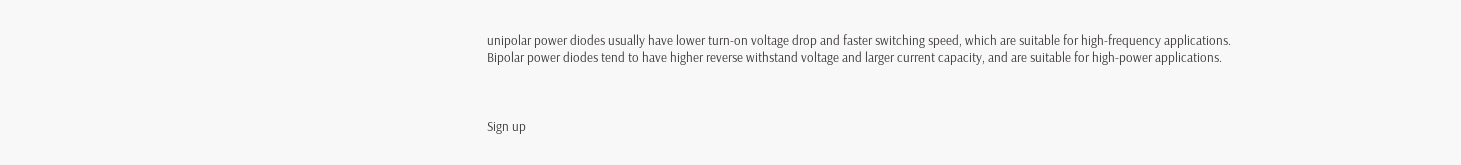unipolar power diodes usually have lower turn-on voltage drop and faster switching speed, which are suitable for high-frequency applications. Bipolar power diodes tend to have higher reverse withstand voltage and larger current capacity, and are suitable for high-power applications.



Sign up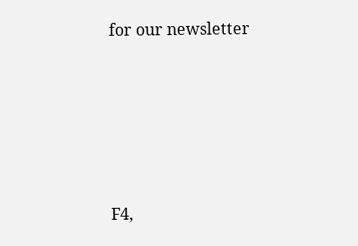for our newsletter





F4,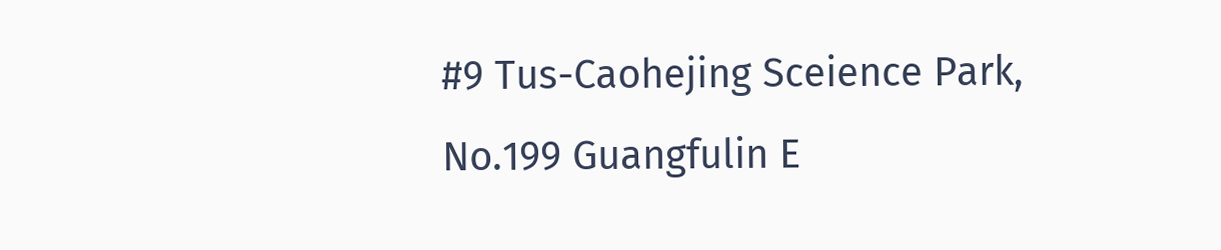#9 Tus-Caohejing Sceience Park,
No.199 Guangfulin E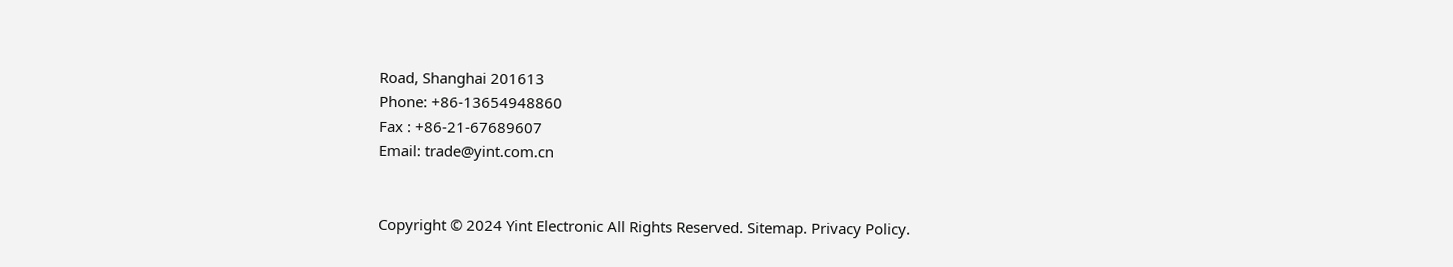Road, Shanghai 201613
Phone: +86-13654948860
Fax : +86-21-67689607
Email: trade@yint.com.cn


Copyright © 2024 Yint Electronic All Rights Reserved. Sitemap. Privacy Policy.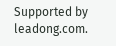Supported by leadong.com.